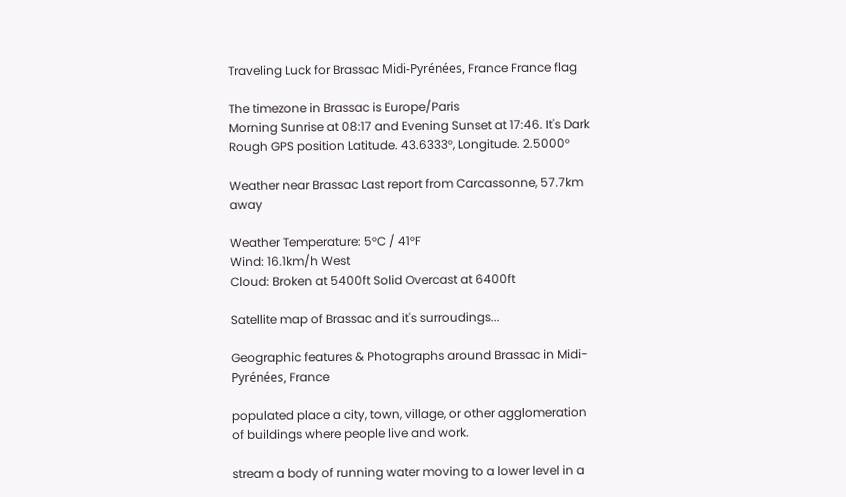Traveling Luck for Brassac Midi-Pyrénées, France France flag

The timezone in Brassac is Europe/Paris
Morning Sunrise at 08:17 and Evening Sunset at 17:46. It's Dark
Rough GPS position Latitude. 43.6333°, Longitude. 2.5000°

Weather near Brassac Last report from Carcassonne, 57.7km away

Weather Temperature: 5°C / 41°F
Wind: 16.1km/h West
Cloud: Broken at 5400ft Solid Overcast at 6400ft

Satellite map of Brassac and it's surroudings...

Geographic features & Photographs around Brassac in Midi-Pyrénées, France

populated place a city, town, village, or other agglomeration of buildings where people live and work.

stream a body of running water moving to a lower level in a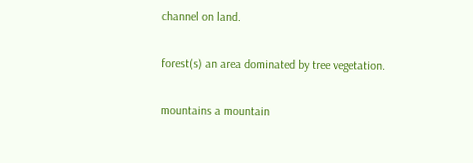channel on land.

forest(s) an area dominated by tree vegetation.

mountains a mountain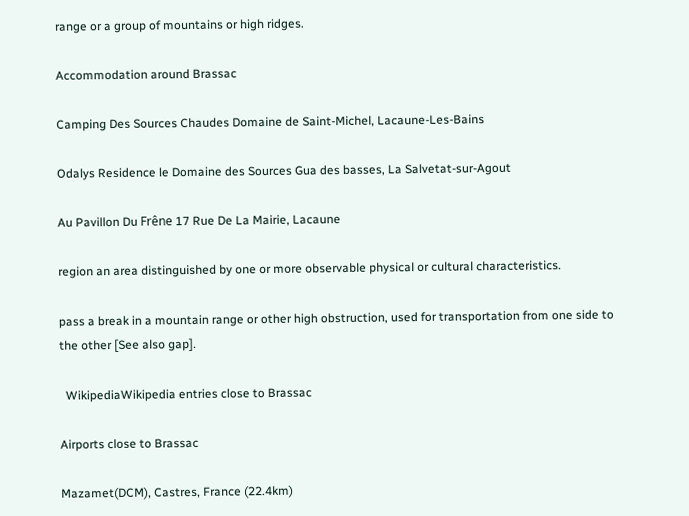range or a group of mountains or high ridges.

Accommodation around Brassac

Camping Des Sources Chaudes Domaine de Saint-Michel, Lacaune-Les-Bains

Odalys Residence le Domaine des Sources Gua des basses, La Salvetat-sur-Agout

Au Pavillon Du Frêne 17 Rue De La Mairie, Lacaune

region an area distinguished by one or more observable physical or cultural characteristics.

pass a break in a mountain range or other high obstruction, used for transportation from one side to the other [See also gap].

  WikipediaWikipedia entries close to Brassac

Airports close to Brassac

Mazamet(DCM), Castres, France (22.4km)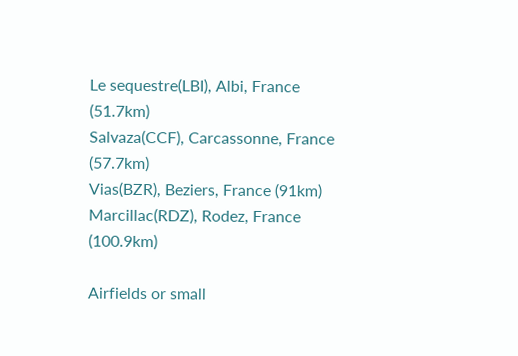Le sequestre(LBI), Albi, France (51.7km)
Salvaza(CCF), Carcassonne, France (57.7km)
Vias(BZR), Beziers, France (91km)
Marcillac(RDZ), Rodez, France (100.9km)

Airfields or small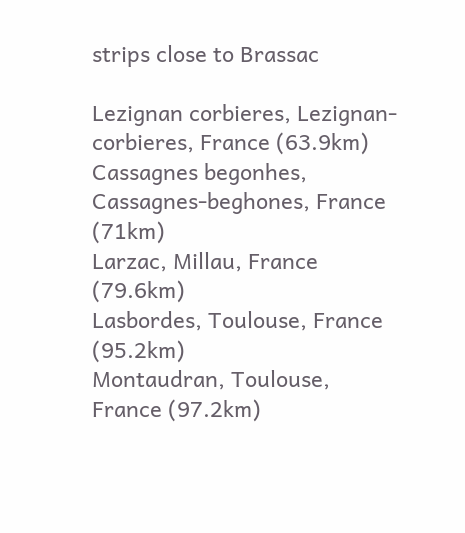strips close to Brassac

Lezignan corbieres, Lezignan-corbieres, France (63.9km)
Cassagnes begonhes, Cassagnes-beghones, France (71km)
Larzac, Millau, France (79.6km)
Lasbordes, Toulouse, France (95.2km)
Montaudran, Toulouse, France (97.2km)